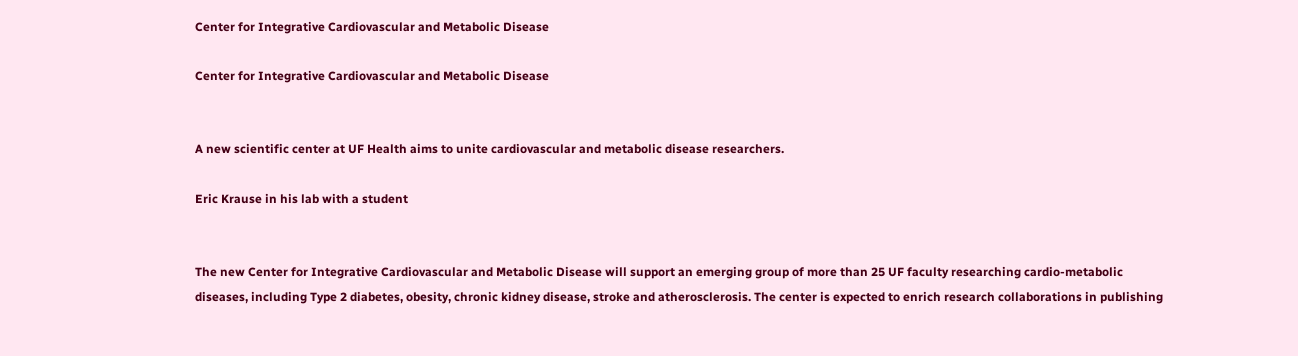Center for Integrative Cardiovascular and Metabolic Disease

Center for Integrative Cardiovascular and Metabolic Disease


A new scientific center at UF Health aims to unite cardiovascular and metabolic disease researchers.

Eric Krause in his lab with a student


The new Center for Integrative Cardiovascular and Metabolic Disease will support an emerging group of more than 25 UF faculty researching cardio-metabolic diseases, including Type 2 diabetes, obesity, chronic kidney disease, stroke and atherosclerosis. The center is expected to enrich research collaborations in publishing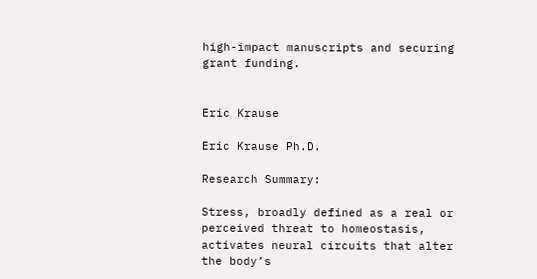high-impact manuscripts and securing grant funding.


Eric Krause

Eric Krause Ph.D.

Research Summary:

Stress, broadly defined as a real or perceived threat to homeostasis, activates neural circuits that alter the body’s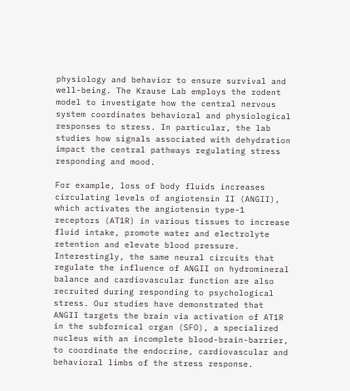physiology and behavior to ensure survival and well-being. The Krause Lab employs the rodent model to investigate how the central nervous system coordinates behavioral and physiological responses to stress. In particular, the lab studies how signals associated with dehydration impact the central pathways regulating stress responding and mood.

For example, loss of body fluids increases circulating levels of angiotensin II (ANGII), which activates the angiotensin type-1 receptors (AT1R) in various tissues to increase fluid intake, promote water and electrolyte retention and elevate blood pressure. Interestingly, the same neural circuits that regulate the influence of ANGII on hydromineral balance and cardiovascular function are also recruited during responding to psychological stress. Our studies have demonstrated that ANGII targets the brain via activation of AT1R in the subfornical organ (SFO), a specialized nucleus with an incomplete blood-brain-barrier, to coordinate the endocrine, cardiovascular and behavioral limbs of the stress response.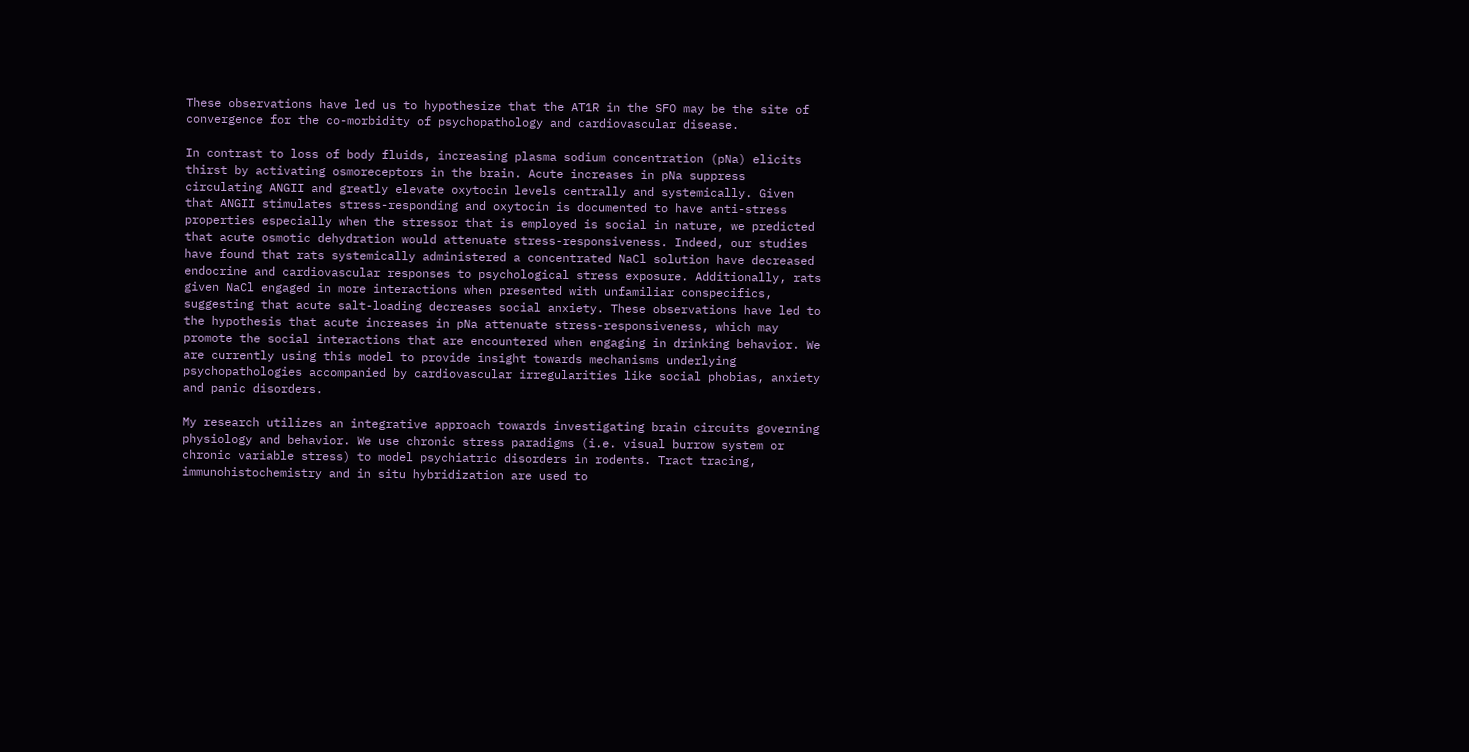These observations have led us to hypothesize that the AT1R in the SFO may be the site of convergence for the co-morbidity of psychopathology and cardiovascular disease.

In contrast to loss of body fluids, increasing plasma sodium concentration (pNa) elicits thirst by activating osmoreceptors in the brain. Acute increases in pNa suppress circulating ANGII and greatly elevate oxytocin levels centrally and systemically. Given that ANGII stimulates stress-responding and oxytocin is documented to have anti-stress properties especially when the stressor that is employed is social in nature, we predicted that acute osmotic dehydration would attenuate stress-responsiveness. Indeed, our studies have found that rats systemically administered a concentrated NaCl solution have decreased endocrine and cardiovascular responses to psychological stress exposure. Additionally, rats given NaCl engaged in more interactions when presented with unfamiliar conspecifics, suggesting that acute salt-loading decreases social anxiety. These observations have led to the hypothesis that acute increases in pNa attenuate stress-responsiveness, which may promote the social interactions that are encountered when engaging in drinking behavior. We are currently using this model to provide insight towards mechanisms underlying psychopathologies accompanied by cardiovascular irregularities like social phobias, anxiety and panic disorders.

My research utilizes an integrative approach towards investigating brain circuits governing physiology and behavior. We use chronic stress paradigms (i.e. visual burrow system or chronic variable stress) to model psychiatric disorders in rodents. Tract tracing, immunohistochemistry and in situ hybridization are used to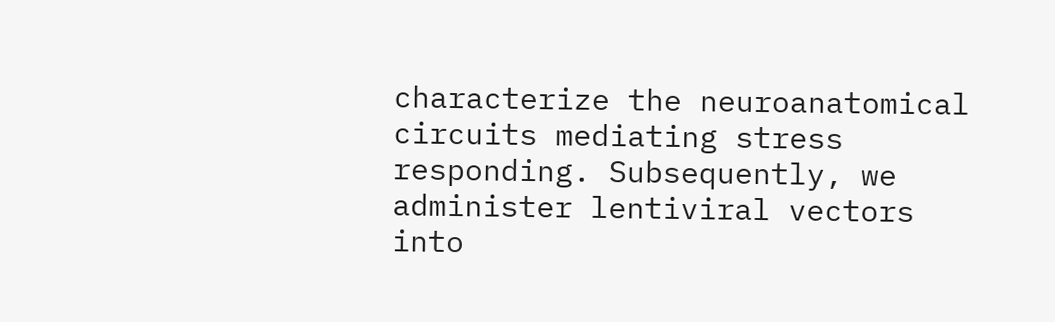characterize the neuroanatomical circuits mediating stress responding. Subsequently, we administer lentiviral vectors into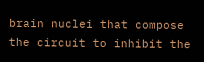brain nuclei that compose the circuit to inhibit the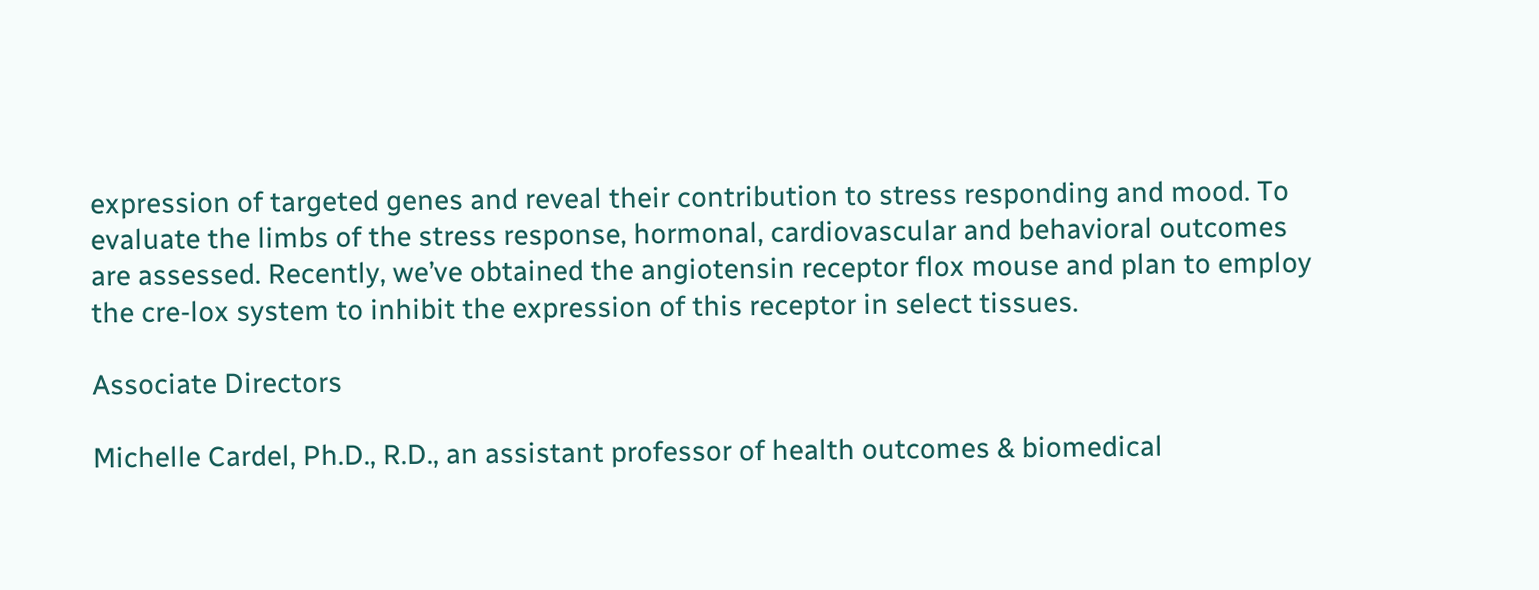expression of targeted genes and reveal their contribution to stress responding and mood. To evaluate the limbs of the stress response, hormonal, cardiovascular and behavioral outcomes are assessed. Recently, we’ve obtained the angiotensin receptor flox mouse and plan to employ the cre-lox system to inhibit the expression of this receptor in select tissues.

Associate Directors

Michelle Cardel, Ph.D., R.D., an assistant professor of health outcomes & biomedical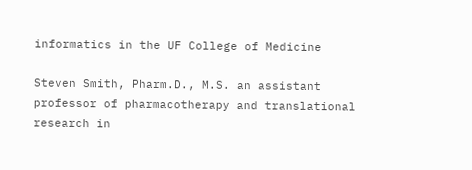informatics in the UF College of Medicine

Steven Smith, Pharm.D., M.S. an assistant professor of pharmacotherapy and translational research in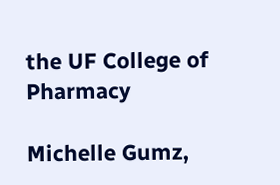the UF College of Pharmacy

Michelle Gumz,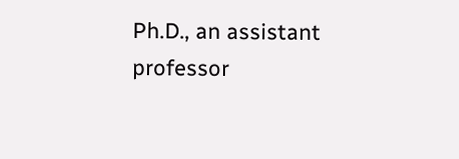Ph.D., an assistant professor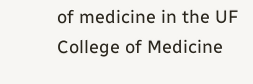of medicine in the UF College of Medicine